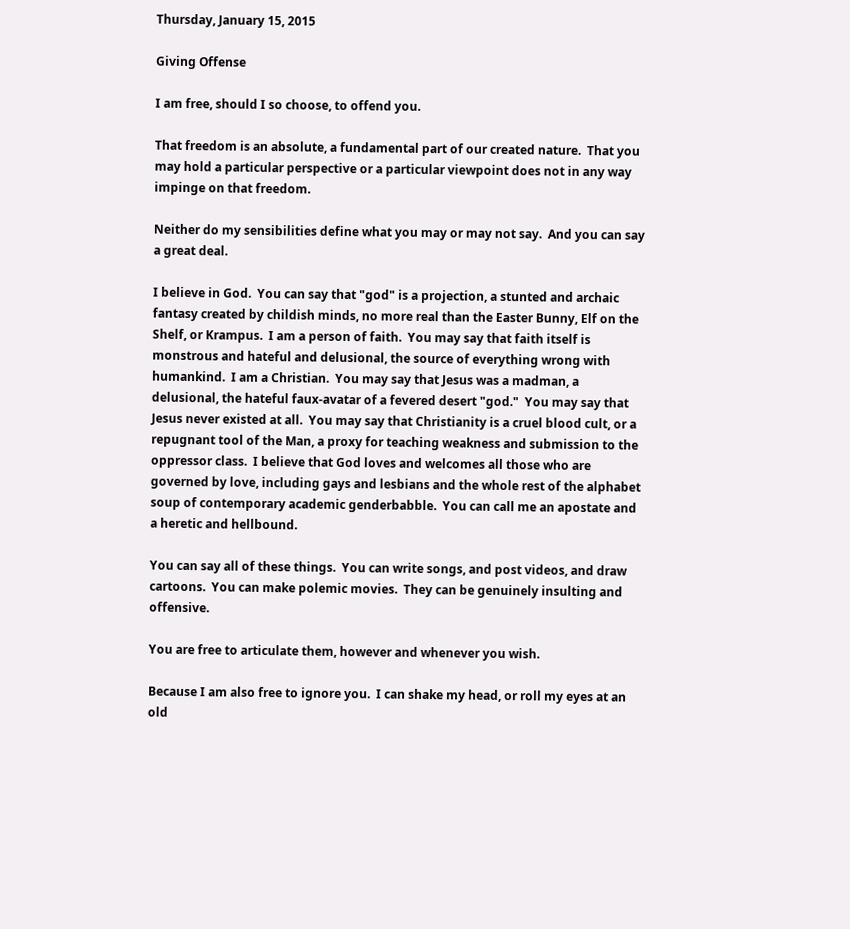Thursday, January 15, 2015

Giving Offense

I am free, should I so choose, to offend you.

That freedom is an absolute, a fundamental part of our created nature.  That you may hold a particular perspective or a particular viewpoint does not in any way impinge on that freedom.

Neither do my sensibilities define what you may or may not say.  And you can say a great deal.

I believe in God.  You can say that "god" is a projection, a stunted and archaic fantasy created by childish minds, no more real than the Easter Bunny, Elf on the Shelf, or Krampus.  I am a person of faith.  You may say that faith itself is monstrous and hateful and delusional, the source of everything wrong with humankind.  I am a Christian.  You may say that Jesus was a madman, a delusional, the hateful faux-avatar of a fevered desert "god."  You may say that Jesus never existed at all.  You may say that Christianity is a cruel blood cult, or a repugnant tool of the Man, a proxy for teaching weakness and submission to the oppressor class.  I believe that God loves and welcomes all those who are governed by love, including gays and lesbians and the whole rest of the alphabet soup of contemporary academic genderbabble.  You can call me an apostate and a heretic and hellbound.

You can say all of these things.  You can write songs, and post videos, and draw cartoons.  You can make polemic movies.  They can be genuinely insulting and offensive.

You are free to articulate them, however and whenever you wish.

Because I am also free to ignore you.  I can shake my head, or roll my eyes at an old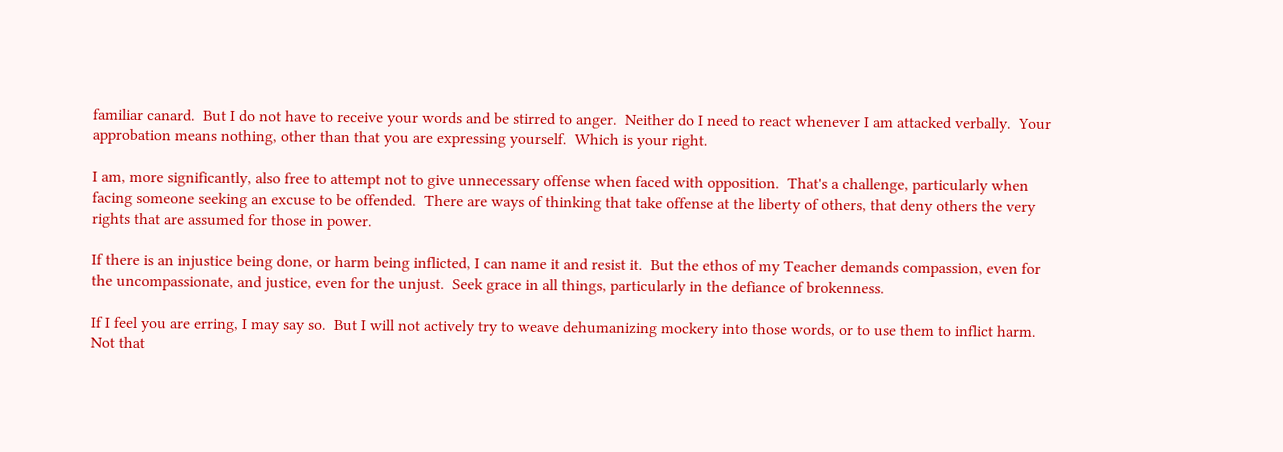familiar canard.  But I do not have to receive your words and be stirred to anger.  Neither do I need to react whenever I am attacked verbally.  Your approbation means nothing, other than that you are expressing yourself.  Which is your right.

I am, more significantly, also free to attempt not to give unnecessary offense when faced with opposition.  That's a challenge, particularly when facing someone seeking an excuse to be offended.  There are ways of thinking that take offense at the liberty of others, that deny others the very rights that are assumed for those in power.

If there is an injustice being done, or harm being inflicted, I can name it and resist it.  But the ethos of my Teacher demands compassion, even for the uncompassionate, and justice, even for the unjust.  Seek grace in all things, particularly in the defiance of brokenness.

If I feel you are erring, I may say so.  But I will not actively try to weave dehumanizing mockery into those words, or to use them to inflict harm.  Not that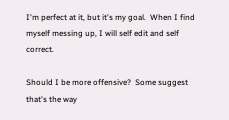I'm perfect at it, but it's my goal.  When I find myself messing up, I will self edit and self correct.

Should I be more offensive?  Some suggest that's the way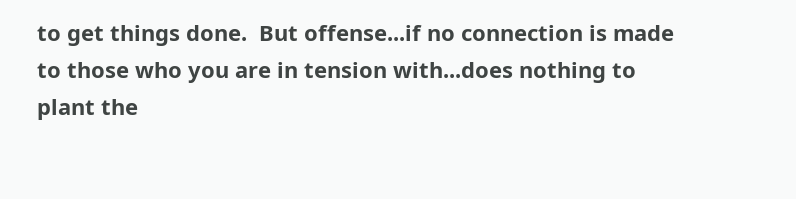to get things done.  But offense...if no connection is made to those who you are in tension with...does nothing to plant the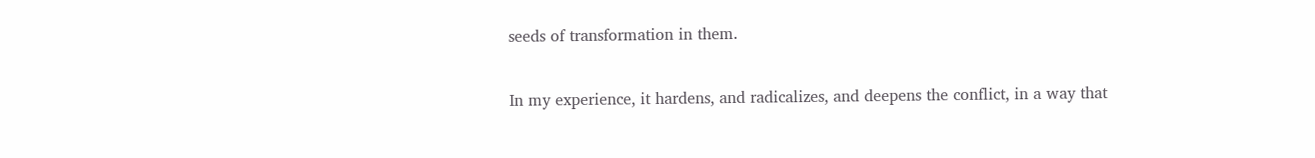seeds of transformation in them.

In my experience, it hardens, and radicalizes, and deepens the conflict, in a way that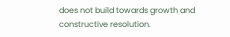does not build towards growth and constructive resolution.